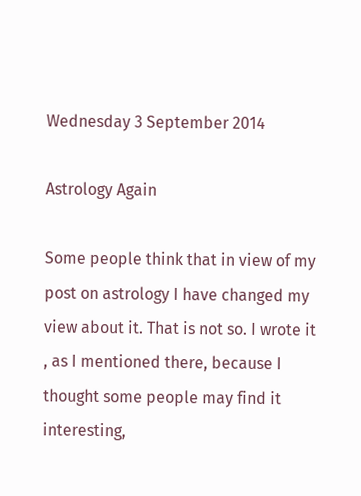Wednesday 3 September 2014

Astrology Again

Some people think that in view of my post on astrology I have changed my view about it. That is not so. I wrote it , as I mentioned there, because I thought some people may find it interesting,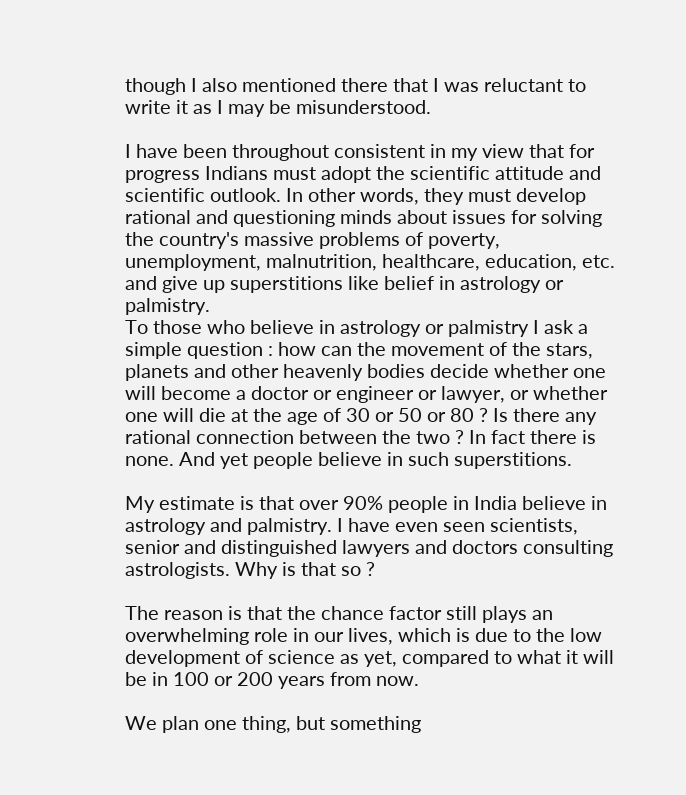though I also mentioned there that I was reluctant to write it as I may be misunderstood.

I have been throughout consistent in my view that for progress Indians must adopt the scientific attitude and scientific outlook. In other words, they must develop rational and questioning minds about issues for solving the country's massive problems of poverty, unemployment, malnutrition, healthcare, education, etc. and give up superstitions like belief in astrology or palmistry.
To those who believe in astrology or palmistry I ask a simple question : how can the movement of the stars, planets and other heavenly bodies decide whether one will become a doctor or engineer or lawyer, or whether one will die at the age of 30 or 50 or 80 ? Is there any rational connection between the two ? In fact there is none. And yet people believe in such superstitions.

My estimate is that over 90% people in India believe in astrology and palmistry. I have even seen scientists, senior and distinguished lawyers and doctors consulting astrologists. Why is that so ?

The reason is that the chance factor still plays an overwhelming role in our lives, which is due to the low development of science as yet, compared to what it will be in 100 or 200 years from now.

We plan one thing, but something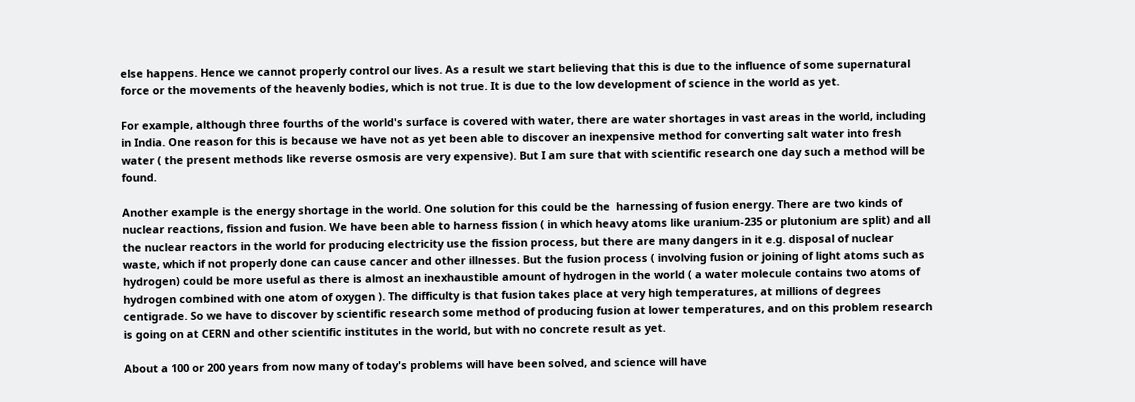else happens. Hence we cannot properly control our lives. As a result we start believing that this is due to the influence of some supernatural force or the movements of the heavenly bodies, which is not true. It is due to the low development of science in the world as yet.

For example, although three fourths of the world's surface is covered with water, there are water shortages in vast areas in the world, including in India. One reason for this is because we have not as yet been able to discover an inexpensive method for converting salt water into fresh water ( the present methods like reverse osmosis are very expensive). But I am sure that with scientific research one day such a method will be found.

Another example is the energy shortage in the world. One solution for this could be the  harnessing of fusion energy. There are two kinds of nuclear reactions, fission and fusion. We have been able to harness fission ( in which heavy atoms like uranium-235 or plutonium are split) and all the nuclear reactors in the world for producing electricity use the fission process, but there are many dangers in it e.g. disposal of nuclear waste, which if not properly done can cause cancer and other illnesses. But the fusion process ( involving fusion or joining of light atoms such as hydrogen) could be more useful as there is almost an inexhaustible amount of hydrogen in the world ( a water molecule contains two atoms of hydrogen combined with one atom of oxygen ). The difficulty is that fusion takes place at very high temperatures, at millions of degrees centigrade. So we have to discover by scientific research some method of producing fusion at lower temperatures, and on this problem research is going on at CERN and other scientific institutes in the world, but with no concrete result as yet.

About a 100 or 200 years from now many of today's problems will have been solved, and science will have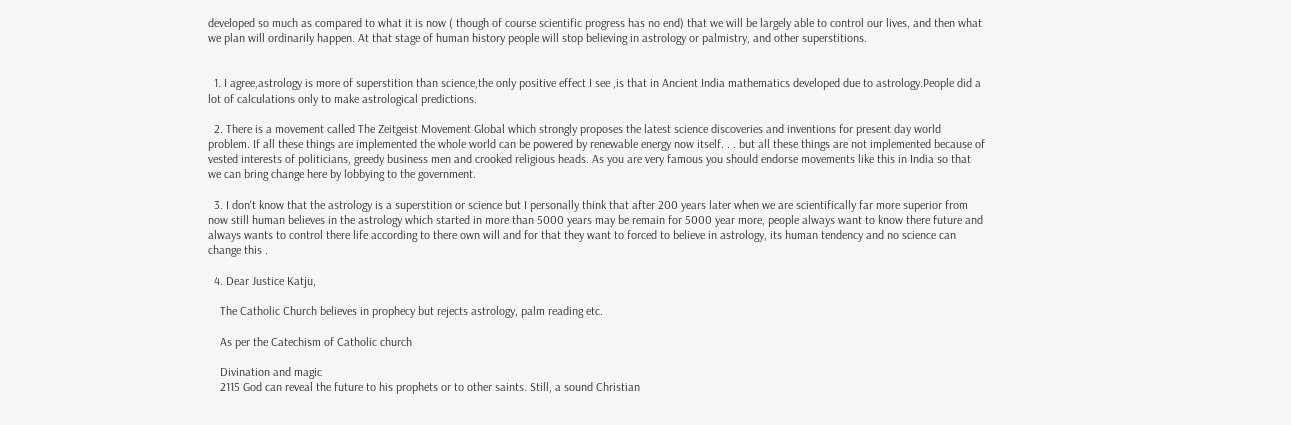developed so much as compared to what it is now ( though of course scientific progress has no end) that we will be largely able to control our lives, and then what we plan will ordinarily happen. At that stage of human history people will stop believing in astrology or palmistry, and other superstitions.


  1. I agree,astrology is more of superstition than science,the only positive effect I see ,is that in Ancient India mathematics developed due to astrology.People did a lot of calculations only to make astrological predictions.

  2. There is a movement called The Zeitgeist Movement Global which strongly proposes the latest science discoveries and inventions for present day world problem. If all these things are implemented the whole world can be powered by renewable energy now itself. . . but all these things are not implemented because of vested interests of politicians, greedy business men and crooked religious heads. As you are very famous you should endorse movements like this in India so that we can bring change here by lobbying to the government.

  3. I don't know that the astrology is a superstition or science but I personally think that after 200 years later when we are scientifically far more superior from now still human believes in the astrology which started in more than 5000 years may be remain for 5000 year more, people always want to know there future and always wants to control there life according to there own will and for that they want to forced to believe in astrology, its human tendency and no science can change this .

  4. Dear Justice Katju,

    The Catholic Church believes in prophecy but rejects astrology, palm reading etc.

    As per the Catechism of Catholic church

    Divination and magic
    2115 God can reveal the future to his prophets or to other saints. Still, a sound Christian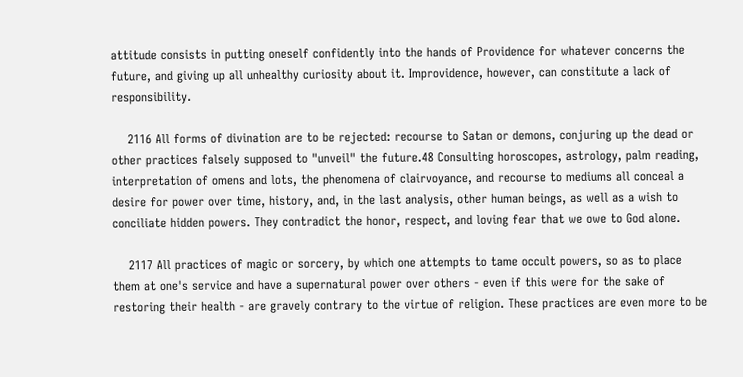attitude consists in putting oneself confidently into the hands of Providence for whatever concerns the future, and giving up all unhealthy curiosity about it. Improvidence, however, can constitute a lack of responsibility.

    2116 All forms of divination are to be rejected: recourse to Satan or demons, conjuring up the dead or other practices falsely supposed to "unveil" the future.48 Consulting horoscopes, astrology, palm reading, interpretation of omens and lots, the phenomena of clairvoyance, and recourse to mediums all conceal a desire for power over time, history, and, in the last analysis, other human beings, as well as a wish to conciliate hidden powers. They contradict the honor, respect, and loving fear that we owe to God alone.

    2117 All practices of magic or sorcery, by which one attempts to tame occult powers, so as to place them at one's service and have a supernatural power over others - even if this were for the sake of restoring their health - are gravely contrary to the virtue of religion. These practices are even more to be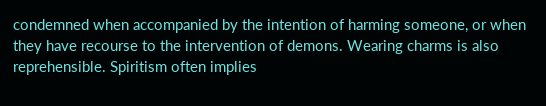condemned when accompanied by the intention of harming someone, or when they have recourse to the intervention of demons. Wearing charms is also reprehensible. Spiritism often implies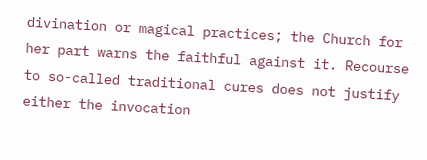divination or magical practices; the Church for her part warns the faithful against it. Recourse to so-called traditional cures does not justify either the invocation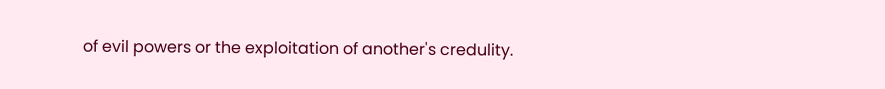of evil powers or the exploitation of another's credulity.